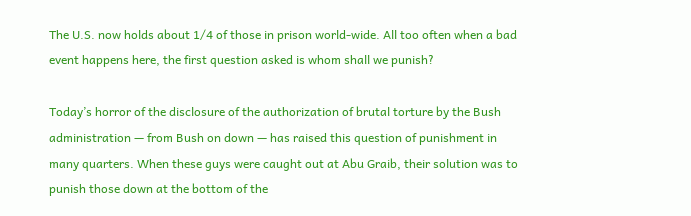The U.S. now holds about 1/4 of those in prison world-wide. All too often when a bad event happens here, the first question asked is whom shall we punish?

Today’s horror of the disclosure of the authorization of brutal torture by the Bush administration — from Bush on down — has raised this question of punishment in many quarters. When these guys were caught out at Abu Graib, their solution was to punish those down at the bottom of the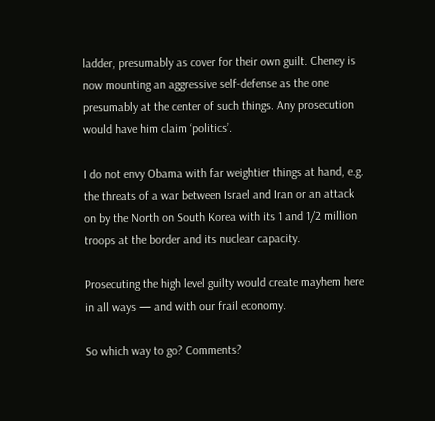ladder, presumably as cover for their own guilt. Cheney is now mounting an aggressive self-defense as the one presumably at the center of such things. Any prosecution would have him claim ‘politics’.

I do not envy Obama with far weightier things at hand, e.g. the threats of a war between Israel and Iran or an attack on by the North on South Korea with its 1 and 1/2 million troops at the border and its nuclear capacity.

Prosecuting the high level guilty would create mayhem here in all ways — and with our frail economy.

So which way to go? Comments?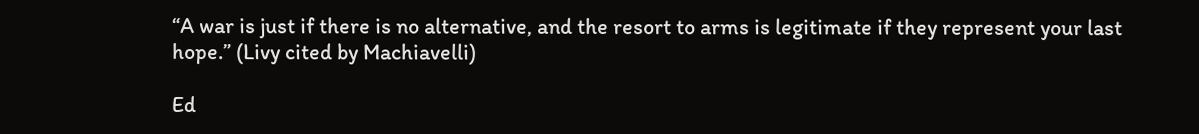“A war is just if there is no alternative, and the resort to arms is legitimate if they represent your last hope.” (Livy cited by Machiavelli)

Ed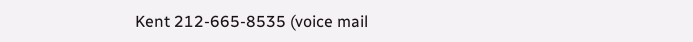Kent 212-665-8535 (voice mail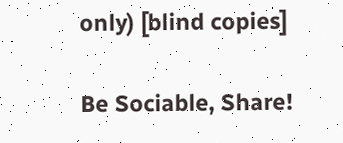only) [blind copies]

Be Sociable, Share!